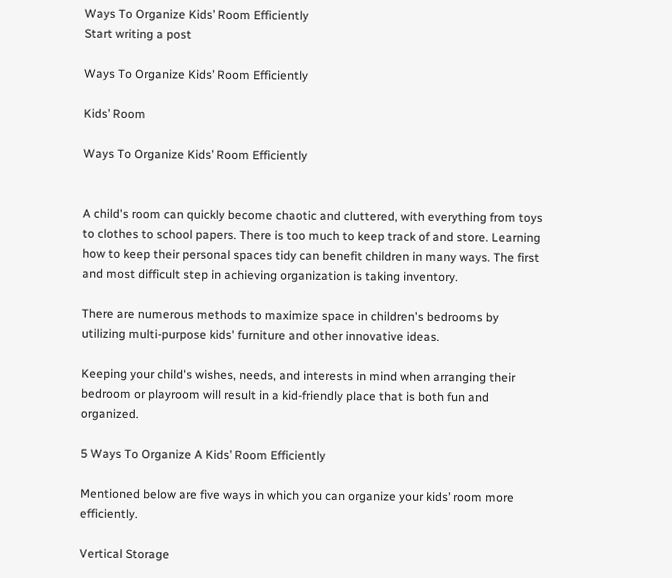Ways To Organize Kids’ Room Efficiently
Start writing a post

Ways To Organize Kids’ Room Efficiently

Kids’ Room

Ways To Organize Kids’ Room Efficiently


A child's room can quickly become chaotic and cluttered, with everything from toys to clothes to school papers. There is too much to keep track of and store. Learning how to keep their personal spaces tidy can benefit children in many ways. The first and most difficult step in achieving organization is taking inventory.

There are numerous methods to maximize space in children's bedrooms by utilizing multi-purpose kids' furniture and other innovative ideas.

Keeping your child's wishes, needs, and interests in mind when arranging their bedroom or playroom will result in a kid-friendly place that is both fun and organized.

5 Ways To Organize A Kids’ Room Efficiently

Mentioned below are five ways in which you can organize your kids’ room more efficiently.

Vertical Storage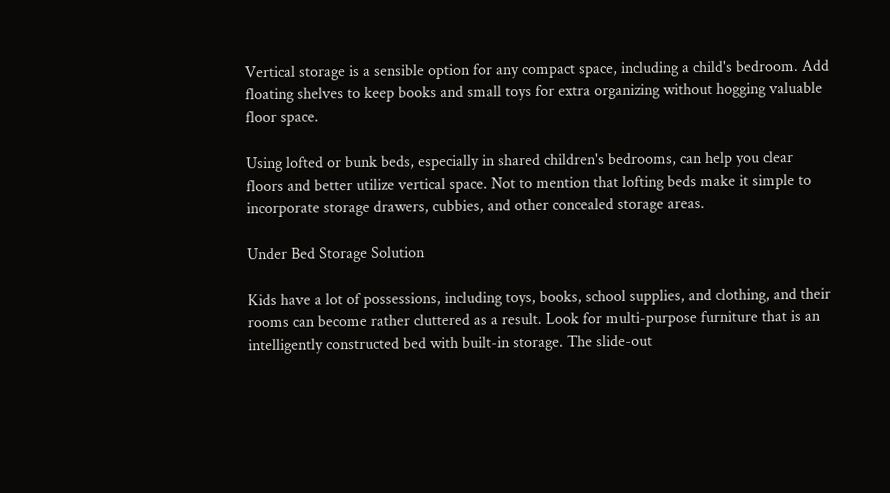Vertical storage is a sensible option for any compact space, including a child's bedroom. Add floating shelves to keep books and small toys for extra organizing without hogging valuable floor space.

Using lofted or bunk beds, especially in shared children's bedrooms, can help you clear floors and better utilize vertical space. Not to mention that lofting beds make it simple to incorporate storage drawers, cubbies, and other concealed storage areas.

Under Bed Storage Solution

Kids have a lot of possessions, including toys, books, school supplies, and clothing, and their rooms can become rather cluttered as a result. Look for multi-purpose furniture that is an intelligently constructed bed with built-in storage. The slide-out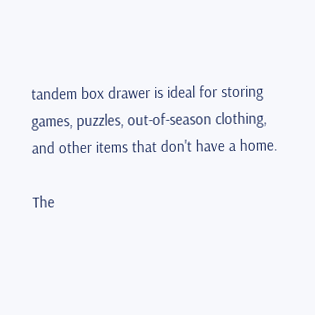tandem box drawer is ideal for storing games, puzzles, out-of-season clothing, and other items that don't have a home.

The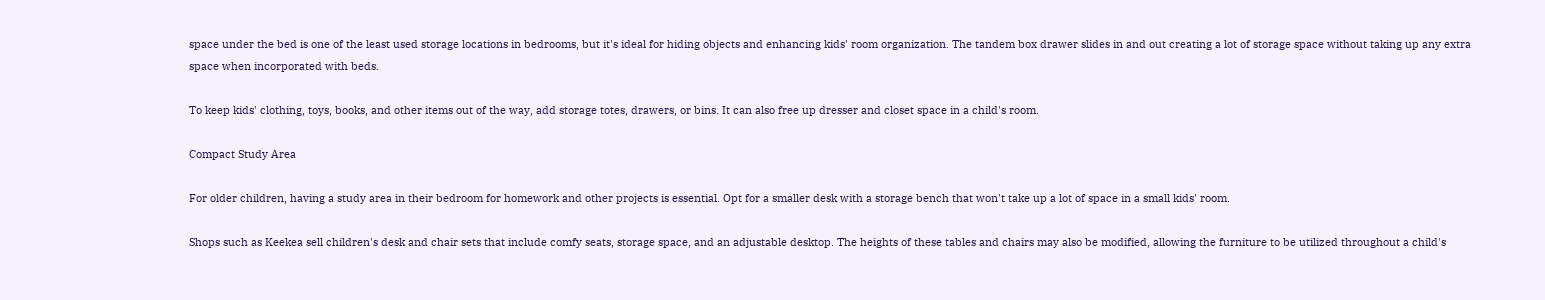space under the bed is one of the least used storage locations in bedrooms, but it's ideal for hiding objects and enhancing kids' room organization. The tandem box drawer slides in and out creating a lot of storage space without taking up any extra space when incorporated with beds.

To keep kids' clothing, toys, books, and other items out of the way, add storage totes, drawers, or bins. It can also free up dresser and closet space in a child's room.

Compact Study Area

For older children, having a study area in their bedroom for homework and other projects is essential. Opt for a smaller desk with a storage bench that won't take up a lot of space in a small kids' room.

Shops such as Keekea sell children's desk and chair sets that include comfy seats, storage space, and an adjustable desktop. The heights of these tables and chairs may also be modified, allowing the furniture to be utilized throughout a child's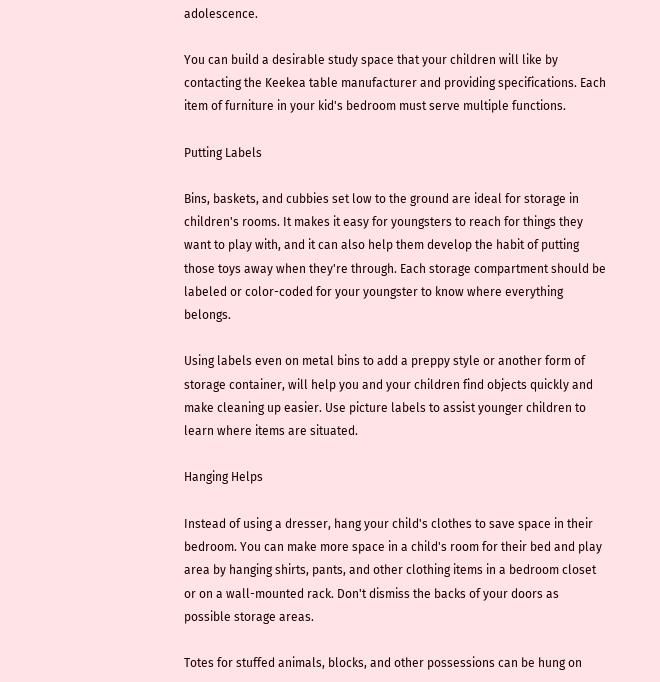adolescence.

You can build a desirable study space that your children will like by contacting the Keekea table manufacturer and providing specifications. Each item of furniture in your kid's bedroom must serve multiple functions.

Putting Labels

Bins, baskets, and cubbies set low to the ground are ideal for storage in children's rooms. It makes it easy for youngsters to reach for things they want to play with, and it can also help them develop the habit of putting those toys away when they're through. Each storage compartment should be labeled or color-coded for your youngster to know where everything belongs.

Using labels even on metal bins to add a preppy style or another form of storage container, will help you and your children find objects quickly and make cleaning up easier. Use picture labels to assist younger children to learn where items are situated.

Hanging Helps

Instead of using a dresser, hang your child's clothes to save space in their bedroom. You can make more space in a child's room for their bed and play area by hanging shirts, pants, and other clothing items in a bedroom closet or on a wall-mounted rack. Don't dismiss the backs of your doors as possible storage areas.

Totes for stuffed animals, blocks, and other possessions can be hung on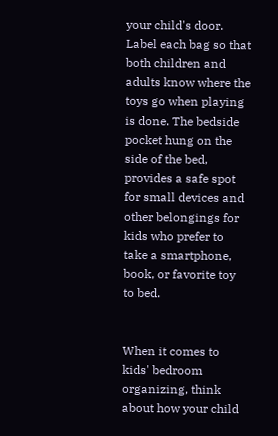your child's door. Label each bag so that both children and adults know where the toys go when playing is done. The bedside pocket hung on the side of the bed, provides a safe spot for small devices and other belongings for kids who prefer to take a smartphone, book, or favorite toy to bed.


When it comes to kids' bedroom organizing, think about how your child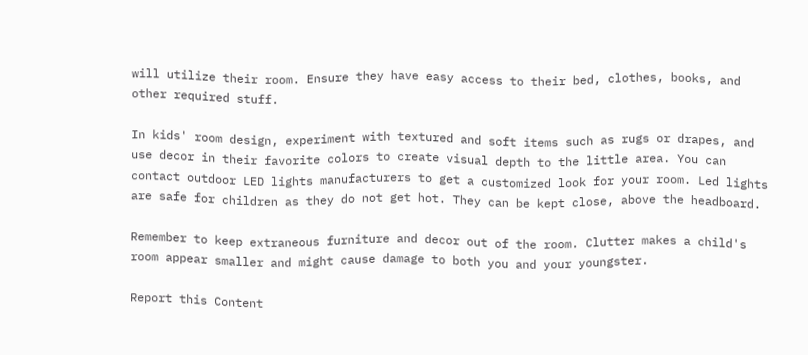will utilize their room. Ensure they have easy access to their bed, clothes, books, and other required stuff.

In kids' room design, experiment with textured and soft items such as rugs or drapes, and use decor in their favorite colors to create visual depth to the little area. You can contact outdoor LED lights manufacturers to get a customized look for your room. Led lights are safe for children as they do not get hot. They can be kept close, above the headboard.

Remember to keep extraneous furniture and decor out of the room. Clutter makes a child's room appear smaller and might cause damage to both you and your youngster.

Report this Content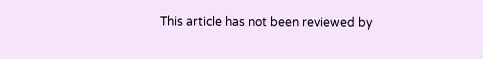This article has not been reviewed by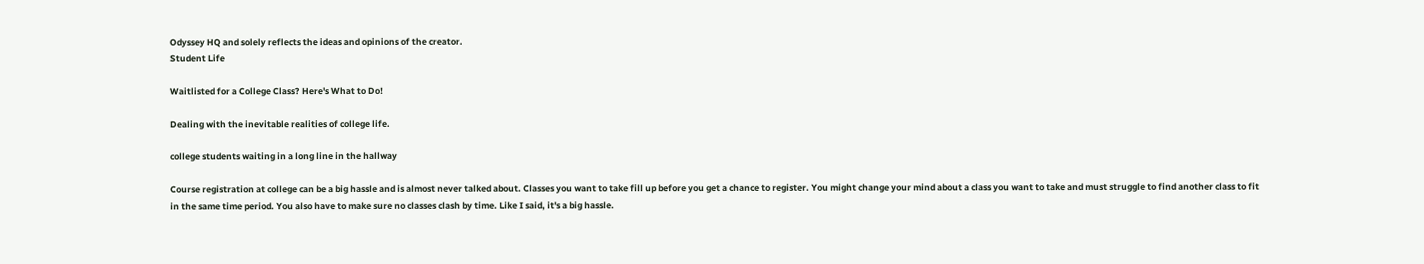Odyssey HQ and solely reflects the ideas and opinions of the creator.
Student Life

Waitlisted for a College Class? Here's What to Do!

Dealing with the inevitable realities of college life.

college students waiting in a long line in the hallway

Course registration at college can be a big hassle and is almost never talked about. Classes you want to take fill up before you get a chance to register. You might change your mind about a class you want to take and must struggle to find another class to fit in the same time period. You also have to make sure no classes clash by time. Like I said, it's a big hassle.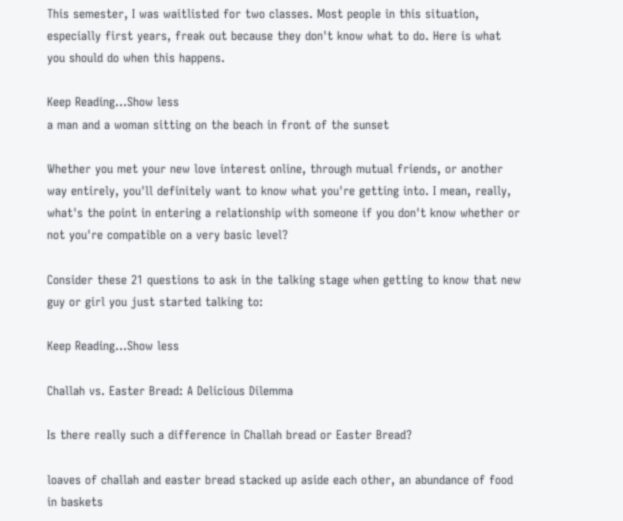This semester, I was waitlisted for two classes. Most people in this situation, especially first years, freak out because they don't know what to do. Here is what you should do when this happens.

Keep Reading...Show less
a man and a woman sitting on the beach in front of the sunset

Whether you met your new love interest online, through mutual friends, or another way entirely, you'll definitely want to know what you're getting into. I mean, really, what's the point in entering a relationship with someone if you don't know whether or not you're compatible on a very basic level?

Consider these 21 questions to ask in the talking stage when getting to know that new guy or girl you just started talking to:

Keep Reading...Show less

Challah vs. Easter Bread: A Delicious Dilemma

Is there really such a difference in Challah bread or Easter Bread?

loaves of challah and easter bread stacked up aside each other, an abundance of food in baskets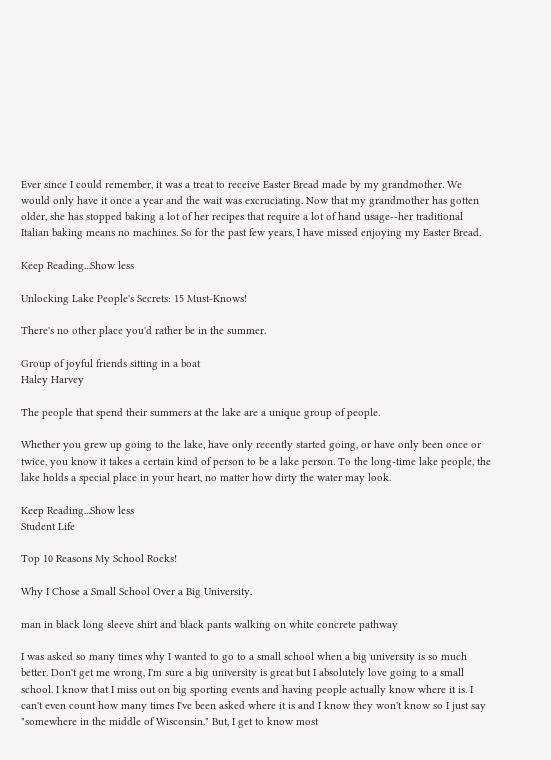Ever since I could remember, it was a treat to receive Easter Bread made by my grandmother. We would only have it once a year and the wait was excruciating. Now that my grandmother has gotten older, she has stopped baking a lot of her recipes that require a lot of hand usage--her traditional Italian baking means no machines. So for the past few years, I have missed enjoying my Easter Bread.

Keep Reading...Show less

Unlocking Lake People's Secrets: 15 Must-Knows!

There's no other place you'd rather be in the summer.

Group of joyful friends sitting in a boat
Haley Harvey

The people that spend their summers at the lake are a unique group of people.

Whether you grew up going to the lake, have only recently started going, or have only been once or twice, you know it takes a certain kind of person to be a lake person. To the long-time lake people, the lake holds a special place in your heart, no matter how dirty the water may look.

Keep Reading...Show less
Student Life

Top 10 Reasons My School Rocks!

Why I Chose a Small School Over a Big University.

man in black long sleeve shirt and black pants walking on white concrete pathway

I was asked so many times why I wanted to go to a small school when a big university is so much better. Don't get me wrong, I'm sure a big university is great but I absolutely love going to a small school. I know that I miss out on big sporting events and having people actually know where it is. I can't even count how many times I've been asked where it is and I know they won't know so I just say "somewhere in the middle of Wisconsin." But, I get to know most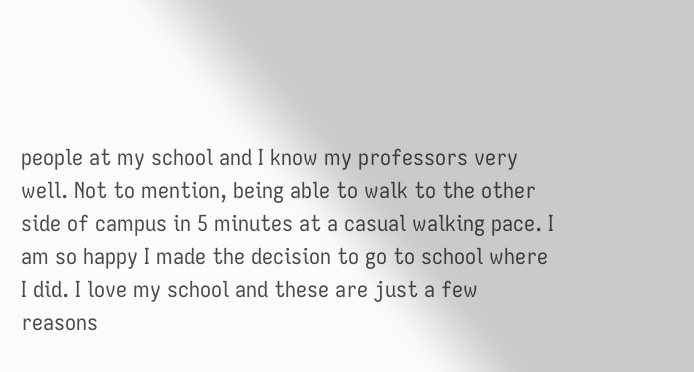people at my school and I know my professors very well. Not to mention, being able to walk to the other side of campus in 5 minutes at a casual walking pace. I am so happy I made the decision to go to school where I did. I love my school and these are just a few reasons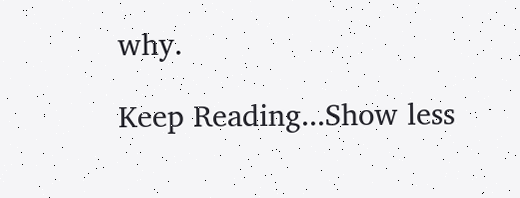why.

Keep Reading...Show less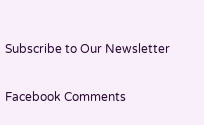Subscribe to Our Newsletter

Facebook Comments